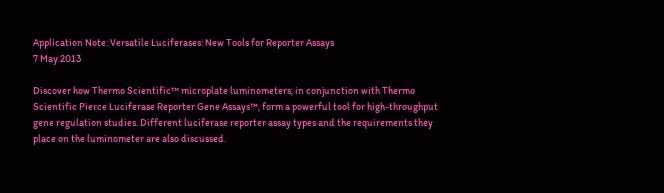Application Note: Versatile Luciferases: New Tools for Reporter Assays
7 May 2013

Discover how Thermo Scientific™ microplate luminometers, in conjunction with Thermo Scientific Pierce Luciferase Reporter Gene Assays™, form a powerful tool for high-throughput gene regulation studies. Different luciferase reporter assay types and the requirements they place on the luminometer are also discussed.